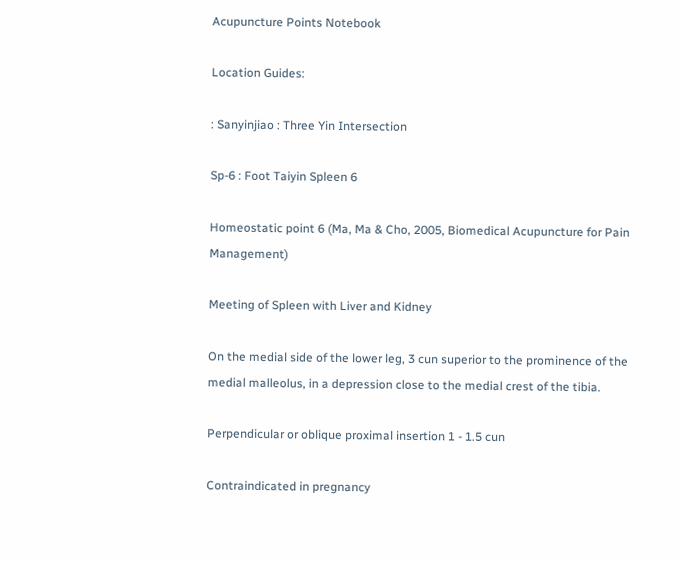Acupuncture Points Notebook

Location Guides:

: Sanyinjiao : Three Yin Intersection

Sp-6 : Foot Taiyin Spleen 6

Homeostatic point 6 (Ma, Ma & Cho, 2005, Biomedical Acupuncture for Pain Management)

Meeting of Spleen with Liver and Kidney

On the medial side of the lower leg, 3 cun superior to the prominence of the medial malleolus, in a depression close to the medial crest of the tibia.

Perpendicular or oblique proximal insertion 1 - 1.5 cun

Contraindicated in pregnancy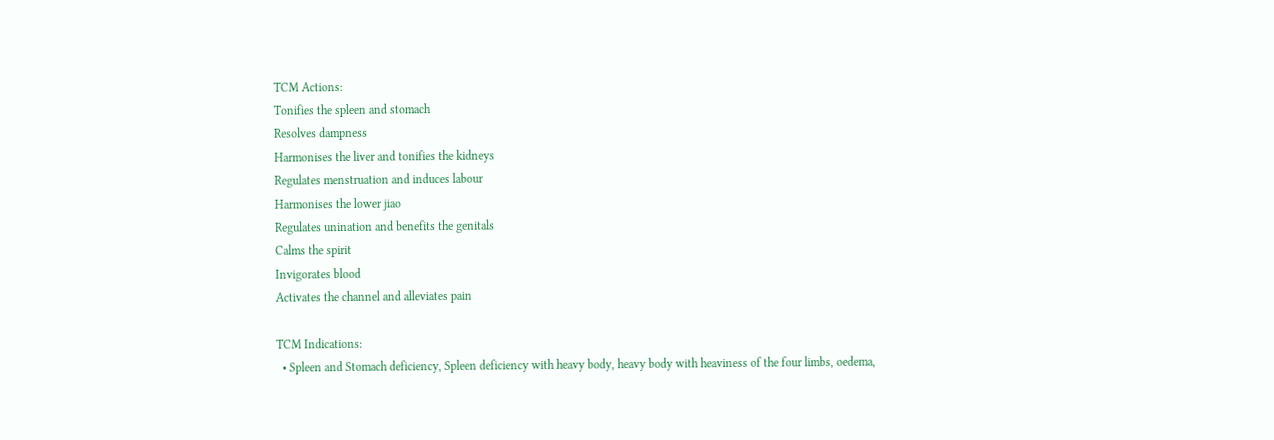TCM Actions:
Tonifies the spleen and stomach
Resolves dampness
Harmonises the liver and tonifies the kidneys
Regulates menstruation and induces labour
Harmonises the lower jiao
Regulates unination and benefits the genitals
Calms the spirit
Invigorates blood
Activates the channel and alleviates pain

TCM Indications:
  • Spleen and Stomach deficiency, Spleen deficiency with heavy body, heavy body with heaviness of the four limbs, oedema,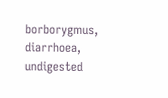borborygmus, diarrhoea, undigested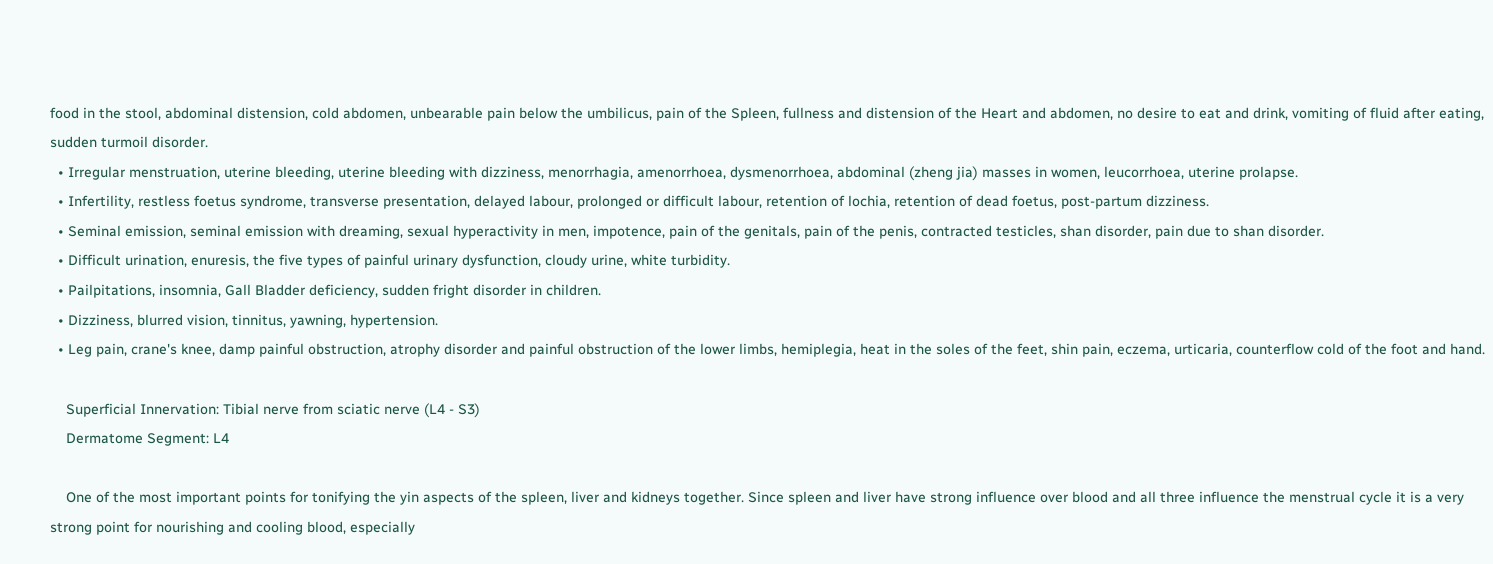food in the stool, abdominal distension, cold abdomen, unbearable pain below the umbilicus, pain of the Spleen, fullness and distension of the Heart and abdomen, no desire to eat and drink, vomiting of fluid after eating, sudden turmoil disorder.
  • Irregular menstruation, uterine bleeding, uterine bleeding with dizziness, menorrhagia, amenorrhoea, dysmenorrhoea, abdominal (zheng jia) masses in women, leucorrhoea, uterine prolapse.
  • Infertility, restless foetus syndrome, transverse presentation, delayed labour, prolonged or difficult labour, retention of lochia, retention of dead foetus, post-partum dizziness.
  • Seminal emission, seminal emission with dreaming, sexual hyperactivity in men, impotence, pain of the genitals, pain of the penis, contracted testicles, shan disorder, pain due to shan disorder.
  • Difficult urination, enuresis, the five types of painful urinary dysfunction, cloudy urine, white turbidity.
  • Pailpitations, insomnia, Gall Bladder deficiency, sudden fright disorder in children.
  • Dizziness, blurred vision, tinnitus, yawning, hypertension.
  • Leg pain, crane's knee, damp painful obstruction, atrophy disorder and painful obstruction of the lower limbs, hemiplegia, heat in the soles of the feet, shin pain, eczema, urticaria, counterflow cold of the foot and hand.

    Superficial Innervation: Tibial nerve from sciatic nerve (L4 - S3)
    Dermatome Segment: L4

    One of the most important points for tonifying the yin aspects of the spleen, liver and kidneys together. Since spleen and liver have strong influence over blood and all three influence the menstrual cycle it is a very strong point for nourishing and cooling blood, especially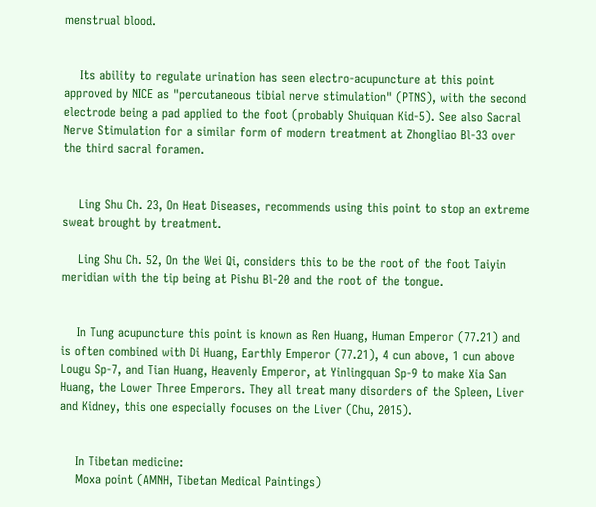menstrual blood.


    Its ability to regulate urination has seen electro-acupuncture at this point approved by NICE as "percutaneous tibial nerve stimulation" (PTNS), with the second electrode being a pad applied to the foot (probably Shuiquan Kid-5). See also Sacral Nerve Stimulation for a similar form of modern treatment at Zhongliao Bl-33 over the third sacral foramen.


    Ling Shu Ch. 23, On Heat Diseases, recommends using this point to stop an extreme sweat brought by treatment.

    Ling Shu Ch. 52, On the Wei Qi, considers this to be the root of the foot Taiyin meridian with the tip being at Pishu Bl-20 and the root of the tongue.


    In Tung acupuncture this point is known as Ren Huang, Human Emperor (77.21) and is often combined with Di Huang, Earthly Emperor (77.21), 4 cun above, 1 cun above Lougu Sp-7, and Tian Huang, Heavenly Emperor, at Yinlingquan Sp-9 to make Xia San Huang, the Lower Three Emperors. They all treat many disorders of the Spleen, Liver and Kidney, this one especially focuses on the Liver (Chu, 2015).


    In Tibetan medicine:
    Moxa point (AMNH, Tibetan Medical Paintings)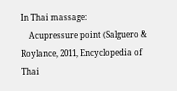In Thai massage:
    Acupressure point (Salguero & Roylance, 2011, Encyclopedia of Thai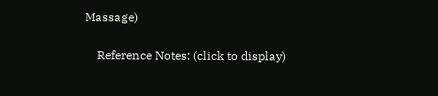Massage)

    Reference Notes: (click to display)